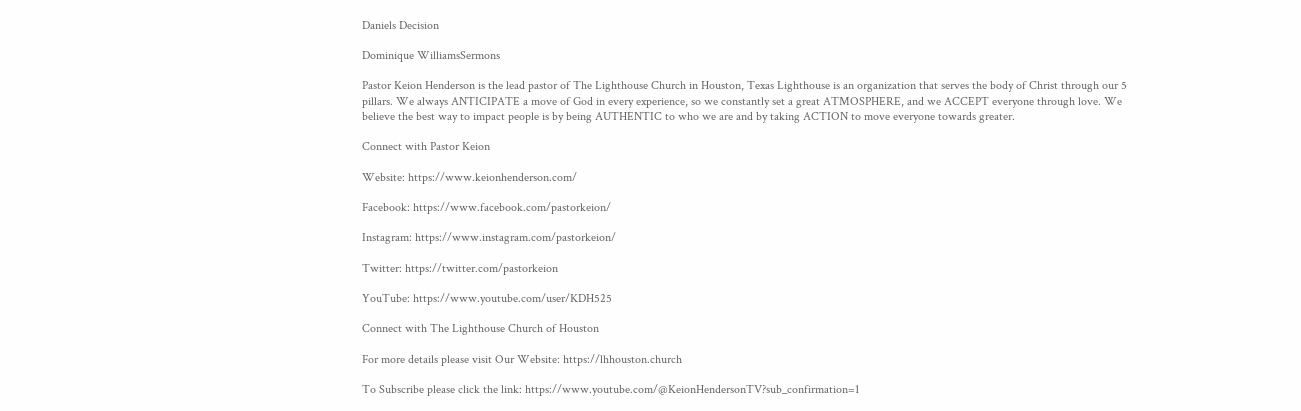Daniels Decision

Dominique WilliamsSermons

Pastor Keion Henderson is the lead pastor of The Lighthouse Church in Houston, Texas Lighthouse is an organization that serves the body of Christ through our 5 pillars. We always ANTICIPATE a move of God in every experience, so we constantly set a great ATMOSPHERE, and we ACCEPT everyone through love. We believe the best way to impact people is by being AUTHENTIC to who we are and by taking ACTION to move everyone towards greater.

Connect with Pastor Keion

Website: https://www.keionhenderson.com/

Facebook: https://www.facebook.com/pastorkeion/

Instagram: https://www.instagram.com/pastorkeion/

Twitter: https://twitter.com/pastorkeion

YouTube: https://www.youtube.com/user/KDH525

Connect with The Lighthouse Church of Houston

For more details please visit Our Website: https://lhhouston.church

To Subscribe please click the link: https://www.youtube.com/@KeionHendersonTV?sub_confirmation=1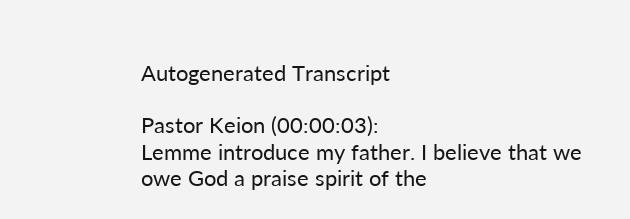Autogenerated Transcript

Pastor Keion (00:00:03):
Lemme introduce my father. I believe that we owe God a praise spirit of the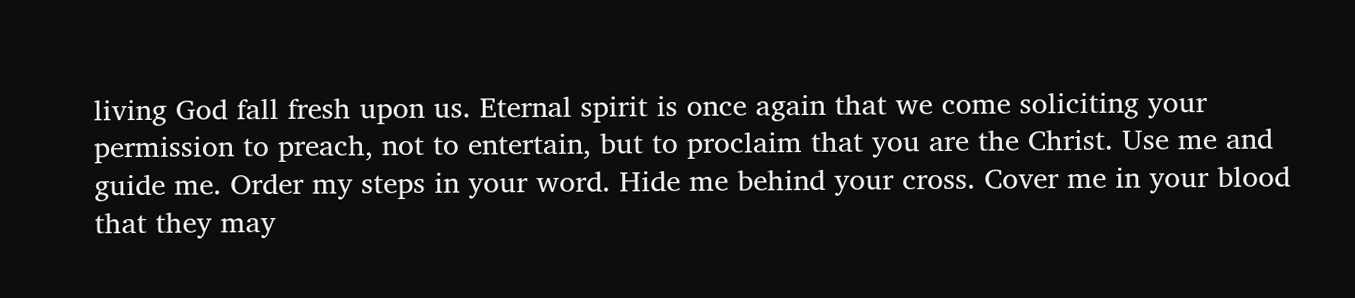living God fall fresh upon us. Eternal spirit is once again that we come soliciting your permission to preach, not to entertain, but to proclaim that you are the Christ. Use me and guide me. Order my steps in your word. Hide me behind your cross. Cover me in your blood that they may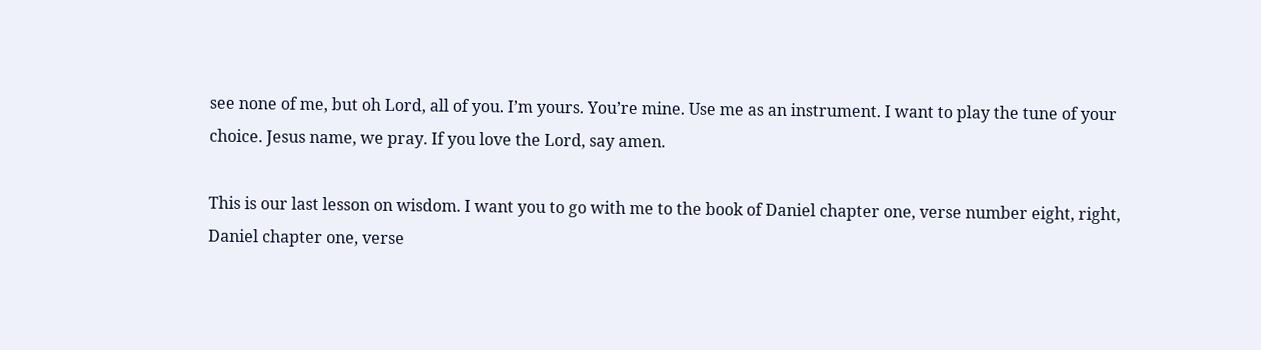see none of me, but oh Lord, all of you. I’m yours. You’re mine. Use me as an instrument. I want to play the tune of your choice. Jesus name, we pray. If you love the Lord, say amen.

This is our last lesson on wisdom. I want you to go with me to the book of Daniel chapter one, verse number eight, right, Daniel chapter one, verse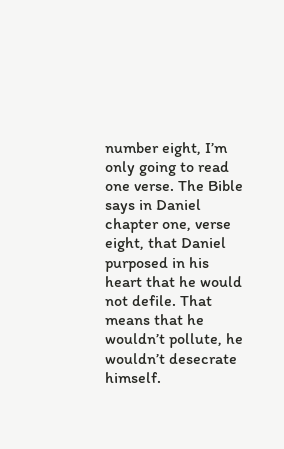number eight, I’m only going to read one verse. The Bible says in Daniel chapter one, verse eight, that Daniel purposed in his heart that he would not defile. That means that he wouldn’t pollute, he wouldn’t desecrate himself.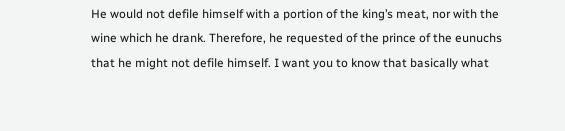He would not defile himself with a portion of the king’s meat, nor with the wine which he drank. Therefore, he requested of the prince of the eunuchs that he might not defile himself. I want you to know that basically what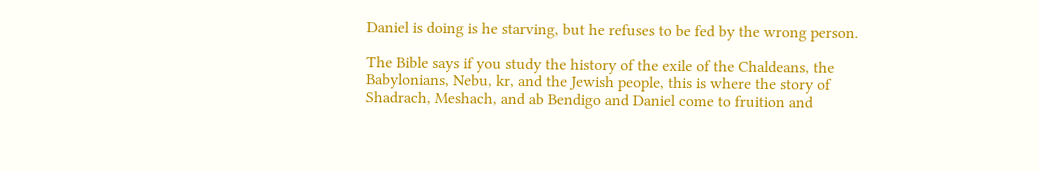Daniel is doing is he starving, but he refuses to be fed by the wrong person.

The Bible says if you study the history of the exile of the Chaldeans, the Babylonians, Nebu, kr, and the Jewish people, this is where the story of Shadrach, Meshach, and ab Bendigo and Daniel come to fruition and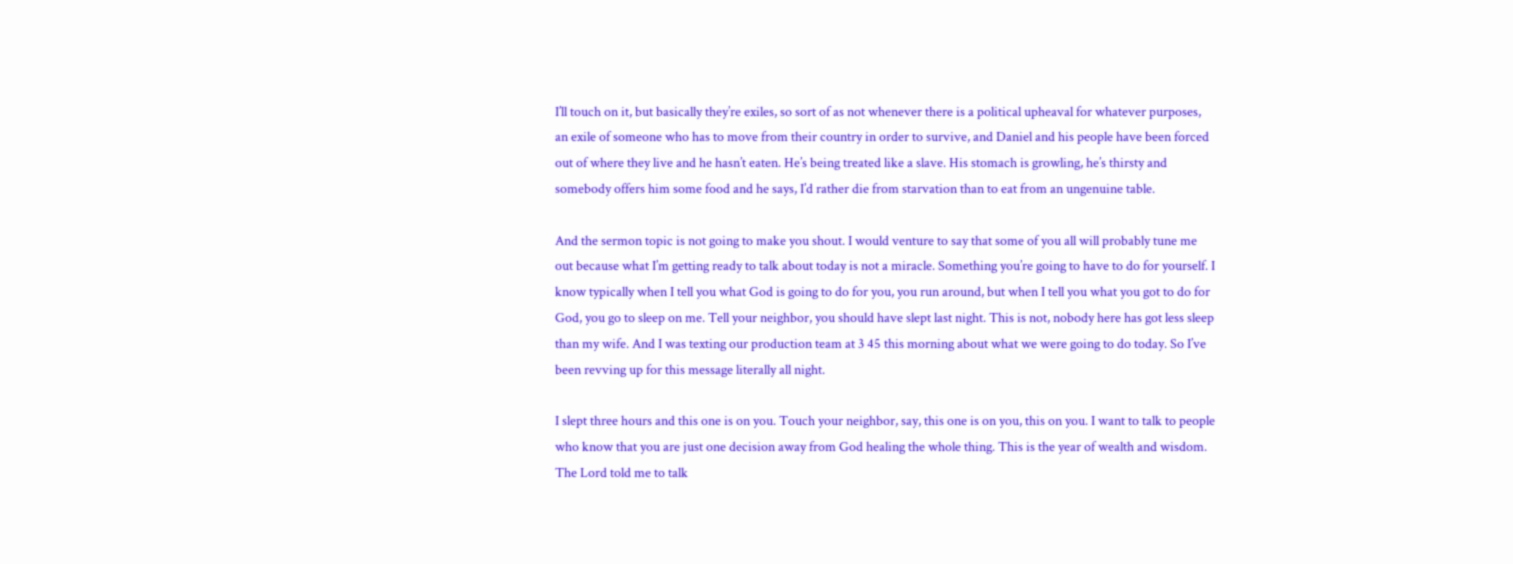I’ll touch on it, but basically they’re exiles, so sort of as not whenever there is a political upheaval for whatever purposes, an exile of someone who has to move from their country in order to survive, and Daniel and his people have been forced out of where they live and he hasn’t eaten. He’s being treated like a slave. His stomach is growling, he’s thirsty and somebody offers him some food and he says, I’d rather die from starvation than to eat from an ungenuine table.

And the sermon topic is not going to make you shout. I would venture to say that some of you all will probably tune me out because what I’m getting ready to talk about today is not a miracle. Something you’re going to have to do for yourself. I know typically when I tell you what God is going to do for you, you run around, but when I tell you what you got to do for God, you go to sleep on me. Tell your neighbor, you should have slept last night. This is not, nobody here has got less sleep than my wife. And I was texting our production team at 3 45 this morning about what we were going to do today. So I’ve been revving up for this message literally all night.

I slept three hours and this one is on you. Touch your neighbor, say, this one is on you, this on you. I want to talk to people who know that you are just one decision away from God healing the whole thing. This is the year of wealth and wisdom. The Lord told me to talk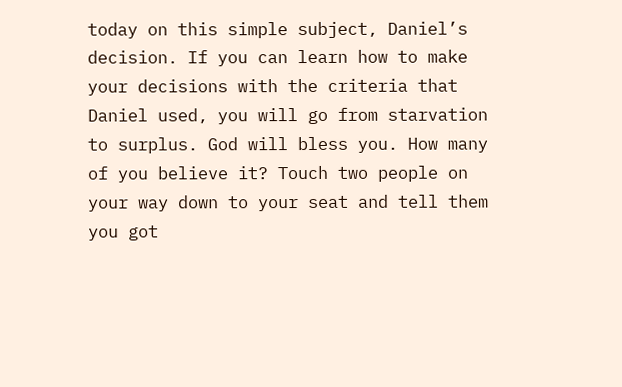today on this simple subject, Daniel’s decision. If you can learn how to make your decisions with the criteria that Daniel used, you will go from starvation to surplus. God will bless you. How many of you believe it? Touch two people on your way down to your seat and tell them you got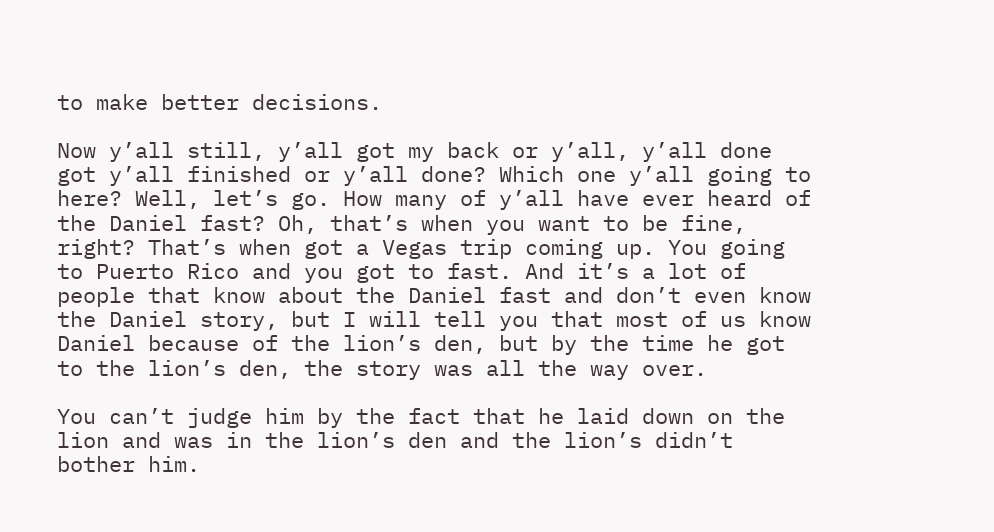to make better decisions.

Now y’all still, y’all got my back or y’all, y’all done got y’all finished or y’all done? Which one y’all going to here? Well, let’s go. How many of y’all have ever heard of the Daniel fast? Oh, that’s when you want to be fine, right? That’s when got a Vegas trip coming up. You going to Puerto Rico and you got to fast. And it’s a lot of people that know about the Daniel fast and don’t even know the Daniel story, but I will tell you that most of us know Daniel because of the lion’s den, but by the time he got to the lion’s den, the story was all the way over.

You can’t judge him by the fact that he laid down on the lion and was in the lion’s den and the lion’s didn’t bother him.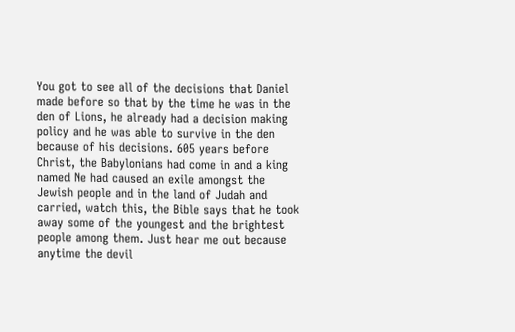You got to see all of the decisions that Daniel made before so that by the time he was in the den of Lions, he already had a decision making policy and he was able to survive in the den because of his decisions. 605 years before Christ, the Babylonians had come in and a king named Ne had caused an exile amongst the Jewish people and in the land of Judah and carried, watch this, the Bible says that he took away some of the youngest and the brightest people among them. Just hear me out because anytime the devil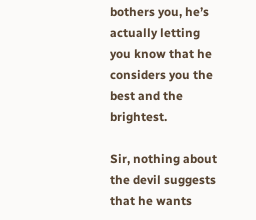bothers you, he’s actually letting you know that he considers you the best and the brightest.

Sir, nothing about the devil suggests that he wants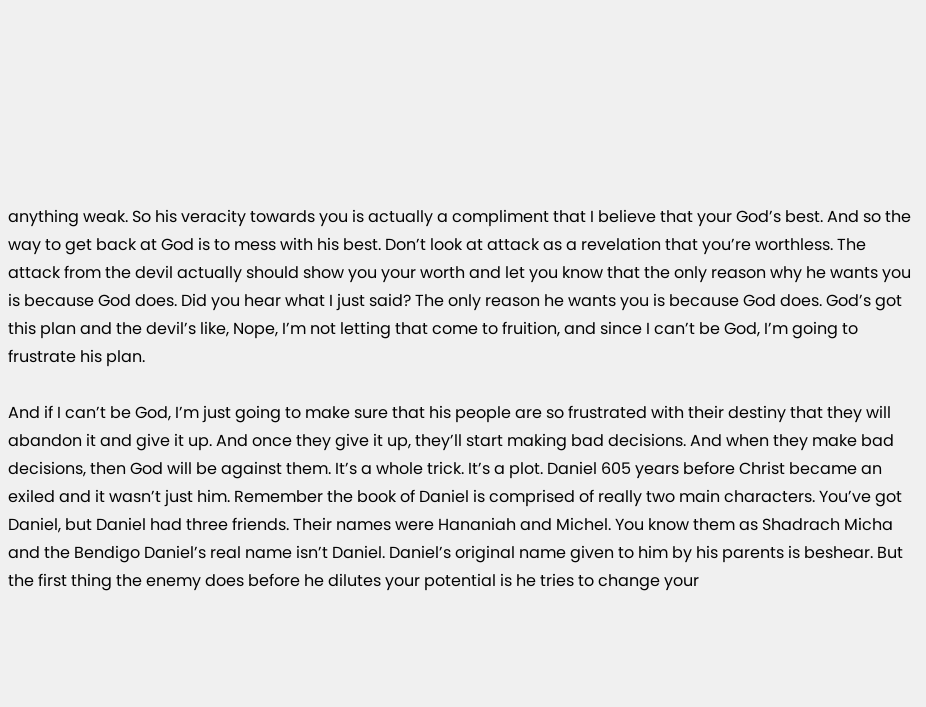anything weak. So his veracity towards you is actually a compliment that I believe that your God’s best. And so the way to get back at God is to mess with his best. Don’t look at attack as a revelation that you’re worthless. The attack from the devil actually should show you your worth and let you know that the only reason why he wants you is because God does. Did you hear what I just said? The only reason he wants you is because God does. God’s got this plan and the devil’s like, Nope, I’m not letting that come to fruition, and since I can’t be God, I’m going to frustrate his plan.

And if I can’t be God, I’m just going to make sure that his people are so frustrated with their destiny that they will abandon it and give it up. And once they give it up, they’ll start making bad decisions. And when they make bad decisions, then God will be against them. It’s a whole trick. It’s a plot. Daniel 605 years before Christ became an exiled and it wasn’t just him. Remember the book of Daniel is comprised of really two main characters. You’ve got Daniel, but Daniel had three friends. Their names were Hananiah and Michel. You know them as Shadrach Micha and the Bendigo Daniel’s real name isn’t Daniel. Daniel’s original name given to him by his parents is beshear. But the first thing the enemy does before he dilutes your potential is he tries to change your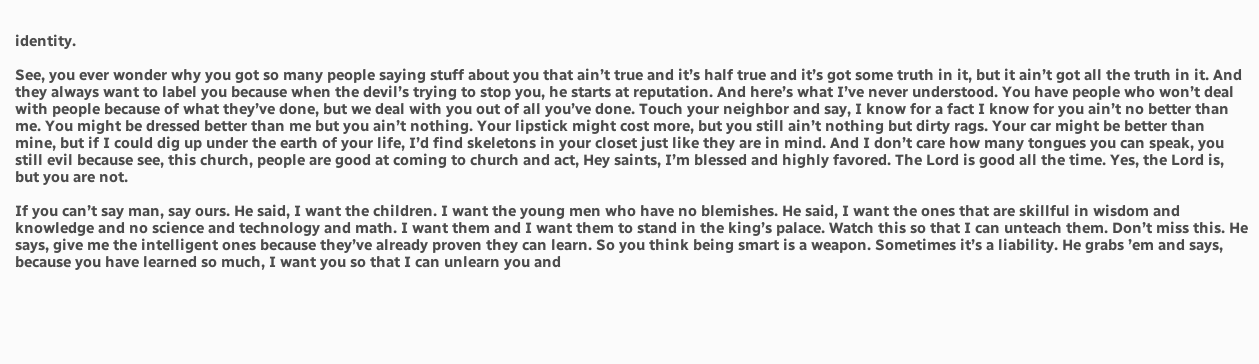identity.

See, you ever wonder why you got so many people saying stuff about you that ain’t true and it’s half true and it’s got some truth in it, but it ain’t got all the truth in it. And they always want to label you because when the devil’s trying to stop you, he starts at reputation. And here’s what I’ve never understood. You have people who won’t deal with people because of what they’ve done, but we deal with you out of all you’ve done. Touch your neighbor and say, I know for a fact I know for you ain’t no better than me. You might be dressed better than me but you ain’t nothing. Your lipstick might cost more, but you still ain’t nothing but dirty rags. Your car might be better than mine, but if I could dig up under the earth of your life, I’d find skeletons in your closet just like they are in mind. And I don’t care how many tongues you can speak, you still evil because see, this church, people are good at coming to church and act, Hey saints, I’m blessed and highly favored. The Lord is good all the time. Yes, the Lord is, but you are not.

If you can’t say man, say ours. He said, I want the children. I want the young men who have no blemishes. He said, I want the ones that are skillful in wisdom and knowledge and no science and technology and math. I want them and I want them to stand in the king’s palace. Watch this so that I can unteach them. Don’t miss this. He says, give me the intelligent ones because they’ve already proven they can learn. So you think being smart is a weapon. Sometimes it’s a liability. He grabs ’em and says, because you have learned so much, I want you so that I can unlearn you and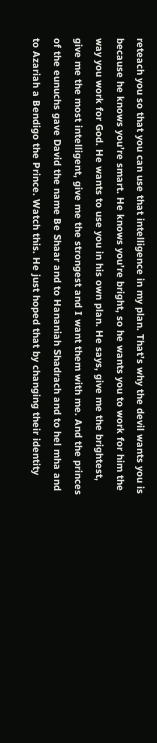reteach you so that you can use that intelligence in my plan. That’s why the devil wants you is because he knows you’re smart. He knows you’re bright, so he wants you to work for him the way you work for God. He wants to use you in his own plan. He says, give me the brightest, give me the most intelligent, give me the strongest and I want them with me. And the princes of the eunuchs gave David the name Be Shaar and to Hananiah Shadrach and to hel mha and to Azariah a Bendigo the Prince. Watch this. He just hoped that by changing their identity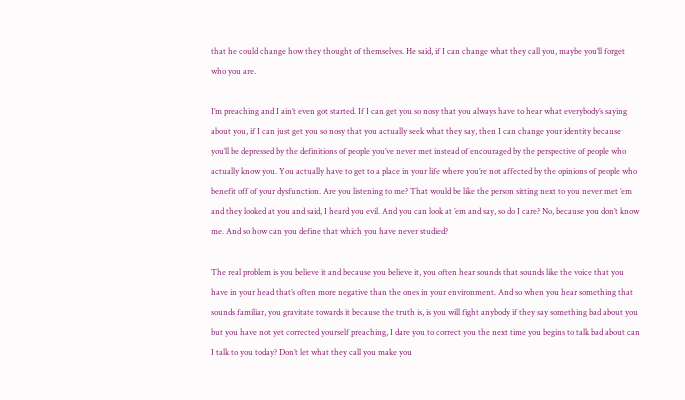that he could change how they thought of themselves. He said, if I can change what they call you, maybe you’ll forget who you are.

I’m preaching and I ain’t even got started. If I can get you so nosy that you always have to hear what everybody’s saying about you, if I can just get you so nosy that you actually seek what they say, then I can change your identity because you’ll be depressed by the definitions of people you’ve never met instead of encouraged by the perspective of people who actually know you. You actually have to get to a place in your life where you’re not affected by the opinions of people who benefit off of your dysfunction. Are you listening to me? That would be like the person sitting next to you never met ’em and they looked at you and said, I heard you evil. And you can look at ’em and say, so do I care? No, because you don’t know me. And so how can you define that which you have never studied?

The real problem is you believe it and because you believe it, you often hear sounds that sounds like the voice that you have in your head that’s often more negative than the ones in your environment. And so when you hear something that sounds familiar, you gravitate towards it because the truth is, is you will fight anybody if they say something bad about you but you have not yet corrected yourself preaching, I dare you to correct you the next time you begins to talk bad about can I talk to you today? Don’t let what they call you make you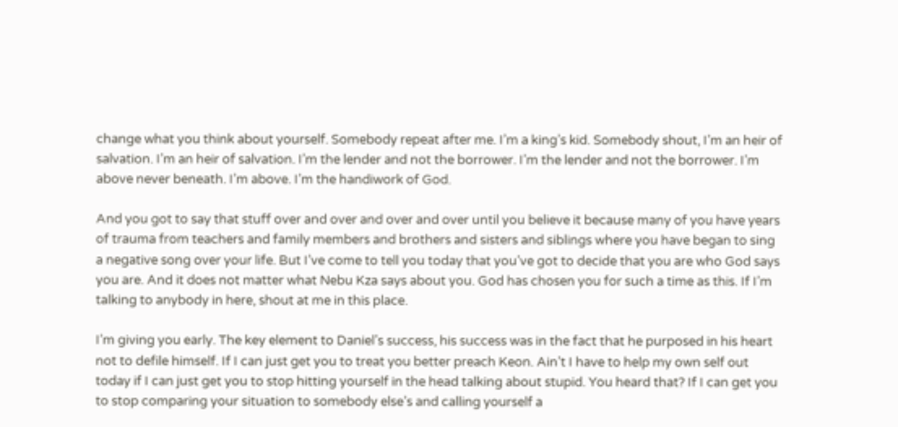change what you think about yourself. Somebody repeat after me. I’m a king’s kid. Somebody shout, I’m an heir of salvation. I’m an heir of salvation. I’m the lender and not the borrower. I’m the lender and not the borrower. I’m above never beneath. I’m above. I’m the handiwork of God.

And you got to say that stuff over and over and over and over until you believe it because many of you have years of trauma from teachers and family members and brothers and sisters and siblings where you have began to sing a negative song over your life. But I’ve come to tell you today that you’ve got to decide that you are who God says you are. And it does not matter what Nebu Kza says about you. God has chosen you for such a time as this. If I’m talking to anybody in here, shout at me in this place.

I’m giving you early. The key element to Daniel’s success, his success was in the fact that he purposed in his heart not to defile himself. If I can just get you to treat you better preach Keon. Ain’t I have to help my own self out today if I can just get you to stop hitting yourself in the head talking about stupid. You heard that? If I can get you to stop comparing your situation to somebody else’s and calling yourself a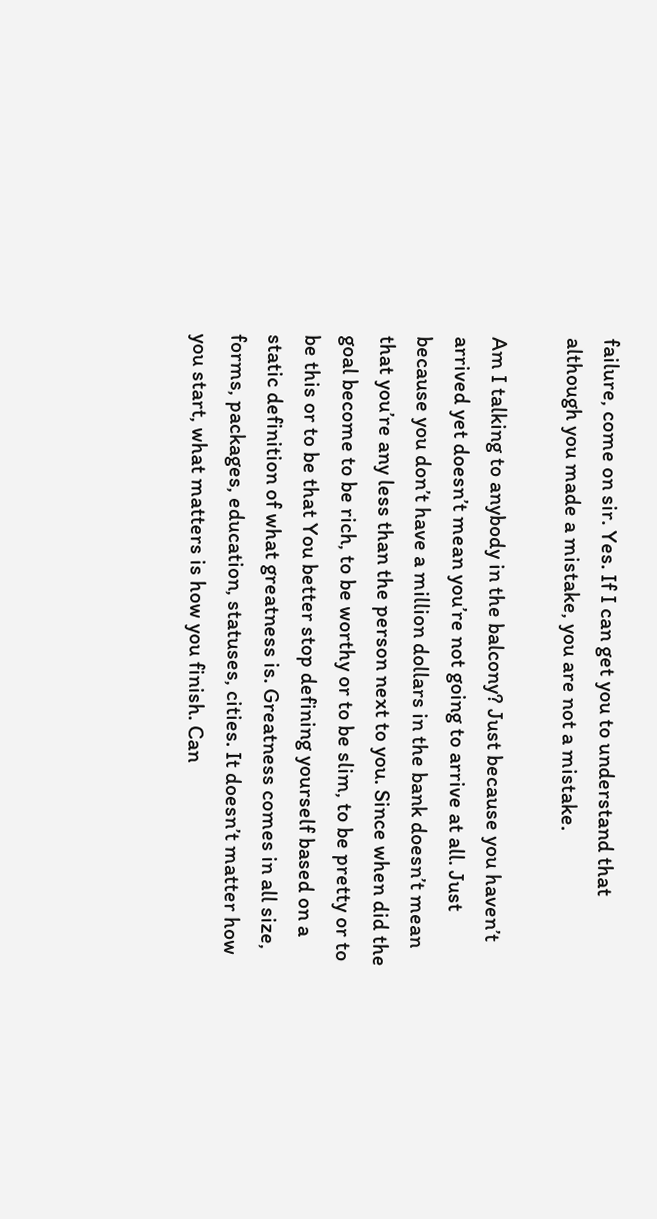failure, come on sir. Yes. If I can get you to understand that although you made a mistake, you are not a mistake.

Am I talking to anybody in the balcony? Just because you haven’t arrived yet doesn’t mean you’re not going to arrive at all. Just because you don’t have a million dollars in the bank doesn’t mean that you’re any less than the person next to you. Since when did the goal become to be rich, to be worthy or to be slim, to be pretty or to be this or to be that You better stop defining yourself based on a static definition of what greatness is. Greatness comes in all size, forms, packages, education, statuses, cities. It doesn’t matter how you start, what matters is how you finish. Can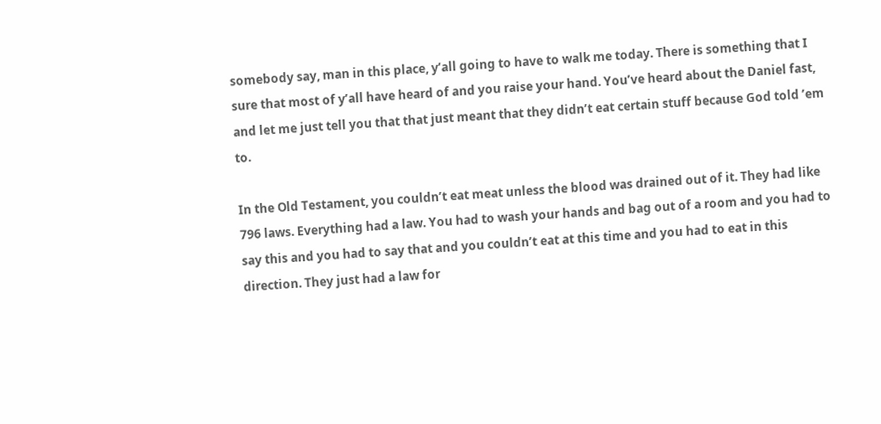somebody say, man in this place, y’all going to have to walk me today. There is something that I sure that most of y’all have heard of and you raise your hand. You’ve heard about the Daniel fast, and let me just tell you that that just meant that they didn’t eat certain stuff because God told ’em to.

In the Old Testament, you couldn’t eat meat unless the blood was drained out of it. They had like 796 laws. Everything had a law. You had to wash your hands and bag out of a room and you had to say this and you had to say that and you couldn’t eat at this time and you had to eat in this direction. They just had a law for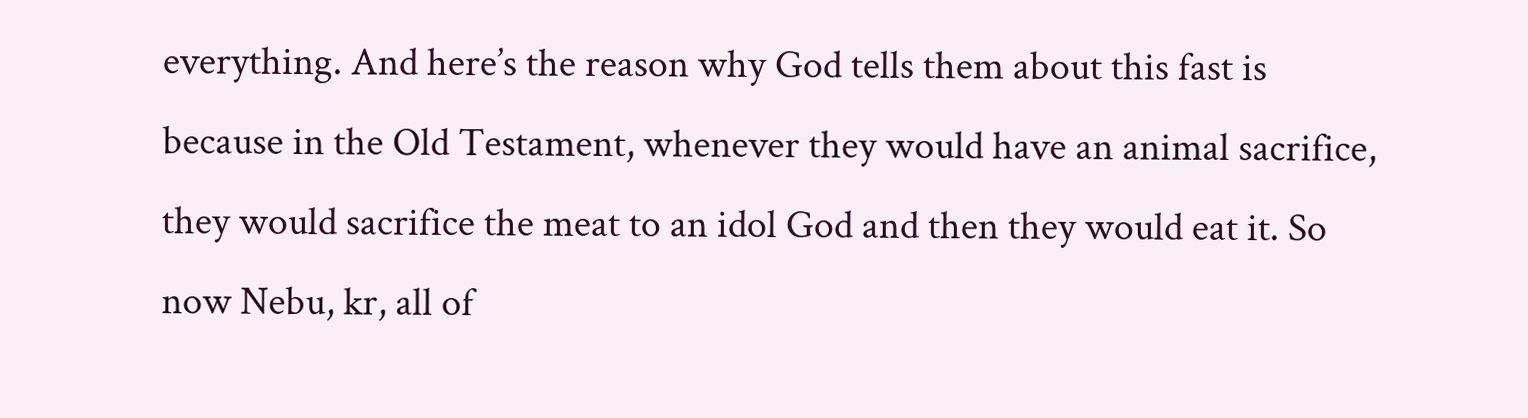everything. And here’s the reason why God tells them about this fast is because in the Old Testament, whenever they would have an animal sacrifice, they would sacrifice the meat to an idol God and then they would eat it. So now Nebu, kr, all of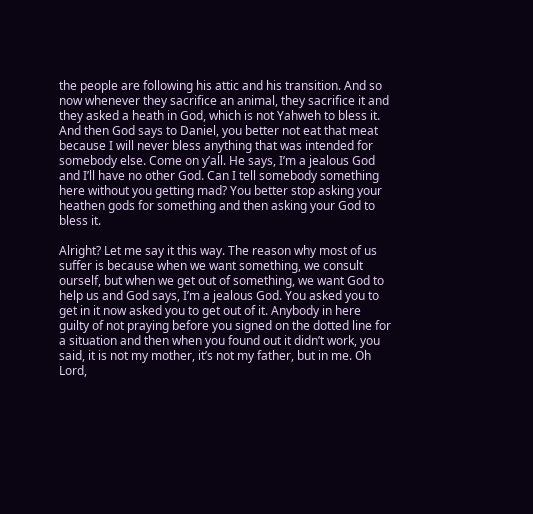the people are following his attic and his transition. And so now whenever they sacrifice an animal, they sacrifice it and they asked a heath in God, which is not Yahweh to bless it. And then God says to Daniel, you better not eat that meat because I will never bless anything that was intended for somebody else. Come on y’all. He says, I’m a jealous God and I’ll have no other God. Can I tell somebody something here without you getting mad? You better stop asking your heathen gods for something and then asking your God to bless it.

Alright? Let me say it this way. The reason why most of us suffer is because when we want something, we consult ourself, but when we get out of something, we want God to help us and God says, I’m a jealous God. You asked you to get in it now asked you to get out of it. Anybody in here guilty of not praying before you signed on the dotted line for a situation and then when you found out it didn’t work, you said, it is not my mother, it’s not my father, but in me. Oh Lord,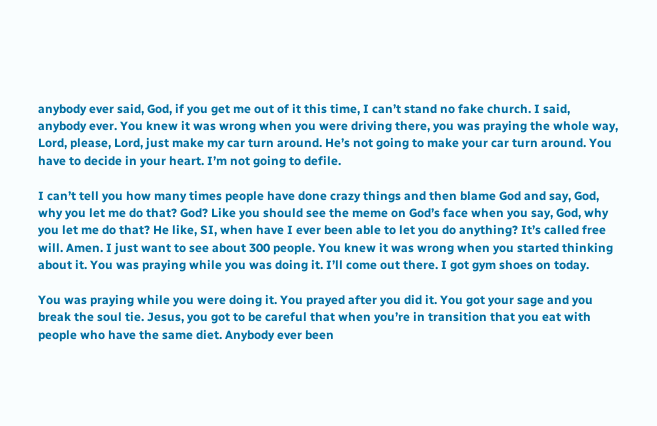anybody ever said, God, if you get me out of it this time, I can’t stand no fake church. I said, anybody ever. You knew it was wrong when you were driving there, you was praying the whole way, Lord, please, Lord, just make my car turn around. He’s not going to make your car turn around. You have to decide in your heart. I’m not going to defile.

I can’t tell you how many times people have done crazy things and then blame God and say, God, why you let me do that? God? Like you should see the meme on God’s face when you say, God, why you let me do that? He like, SI, when have I ever been able to let you do anything? It’s called free will. Amen. I just want to see about 300 people. You knew it was wrong when you started thinking about it. You was praying while you was doing it. I’ll come out there. I got gym shoes on today.

You was praying while you were doing it. You prayed after you did it. You got your sage and you break the soul tie. Jesus, you got to be careful that when you’re in transition that you eat with people who have the same diet. Anybody ever been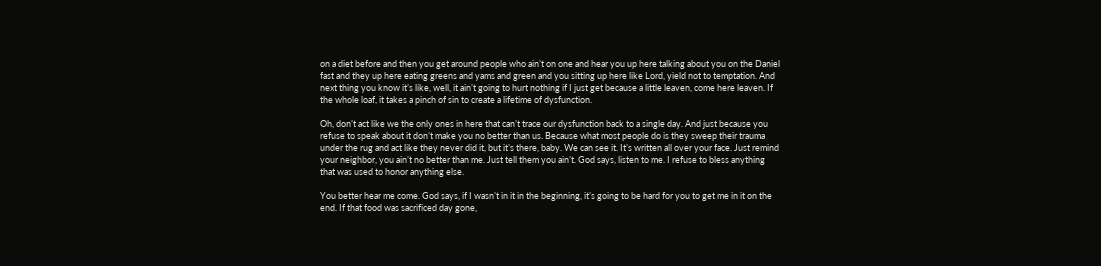on a diet before and then you get around people who ain’t on one and hear you up here talking about you on the Daniel fast and they up here eating greens and yams and green and you sitting up here like Lord, yield not to temptation. And next thing you know it’s like, well, it ain’t going to hurt nothing if I just get because a little leaven, come here leaven. If the whole loaf, it takes a pinch of sin to create a lifetime of dysfunction.

Oh, don’t act like we the only ones in here that can’t trace our dysfunction back to a single day. And just because you refuse to speak about it don’t make you no better than us. Because what most people do is they sweep their trauma under the rug and act like they never did it, but it’s there, baby. We can see it. It’s written all over your face. Just remind your neighbor, you ain’t no better than me. Just tell them you ain’t. God says, listen to me. I refuse to bless anything that was used to honor anything else.

You better hear me come. God says, if I wasn’t in it in the beginning, it’s going to be hard for you to get me in it on the end. If that food was sacrificed day gone,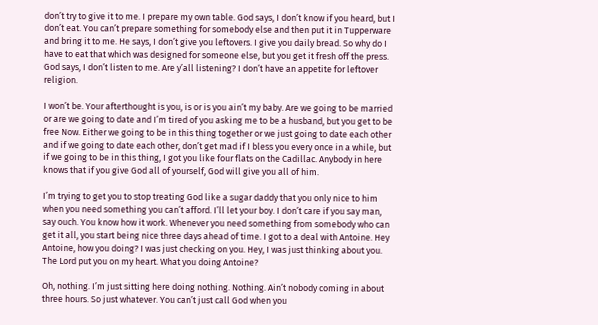don’t try to give it to me. I prepare my own table. God says, I don’t know if you heard, but I don’t eat. You can’t prepare something for somebody else and then put it in Tupperware and bring it to me. He says, I don’t give you leftovers. I give you daily bread. So why do I have to eat that which was designed for someone else, but you get it fresh off the press. God says, I don’t listen to me. Are y’all listening? I don’t have an appetite for leftover religion.

I won’t be. Your afterthought is you, is or is you ain’t my baby. Are we going to be married or are we going to date and I’m tired of you asking me to be a husband, but you get to be free Now. Either we going to be in this thing together or we just going to date each other and if we going to date each other, don’t get mad if I bless you every once in a while, but if we going to be in this thing, I got you like four flats on the Cadillac. Anybody in here knows that if you give God all of yourself, God will give you all of him.

I’m trying to get you to stop treating God like a sugar daddy that you only nice to him when you need something you can’t afford. I’ll let your boy. I don’t care if you say man, say ouch. You know how it work. Whenever you need something from somebody who can get it all, you start being nice three days ahead of time. I got to a deal with Antoine. Hey Antoine, how you doing? I was just checking on you. Hey, I was just thinking about you. The Lord put you on my heart. What you doing Antoine?

Oh, nothing. I’m just sitting here doing nothing. Nothing. Ain’t nobody coming in about three hours. So just whatever. You can’t just call God when you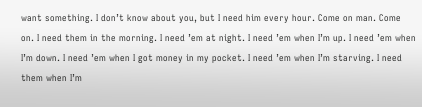want something. I don’t know about you, but I need him every hour. Come on man. Come on. I need them in the morning. I need ’em at night. I need ’em when I’m up. I need ’em when I’m down. I need ’em when I got money in my pocket. I need ’em when I’m starving. I need them when I’m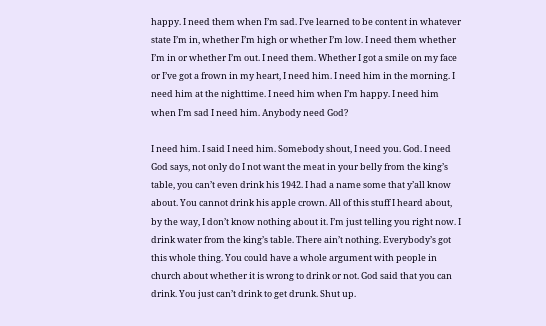happy. I need them when I’m sad. I’ve learned to be content in whatever state I’m in, whether I’m high or whether I’m low. I need them whether I’m in or whether I’m out. I need them. Whether I got a smile on my face or I’ve got a frown in my heart, I need him. I need him in the morning. I need him at the nighttime. I need him when I’m happy. I need him when I’m sad I need him. Anybody need God?

I need him. I said I need him. Somebody shout, I need you. God. I need God says, not only do I not want the meat in your belly from the king’s table, you can’t even drink his 1942. I had a name some that y’all know about. You cannot drink his apple crown. All of this stuff I heard about, by the way, I don’t know nothing about it. I’m just telling you right now. I drink water from the king’s table. There ain’t nothing. Everybody’s got this whole thing. You could have a whole argument with people in church about whether it is wrong to drink or not. God said that you can drink. You just can’t drink to get drunk. Shut up.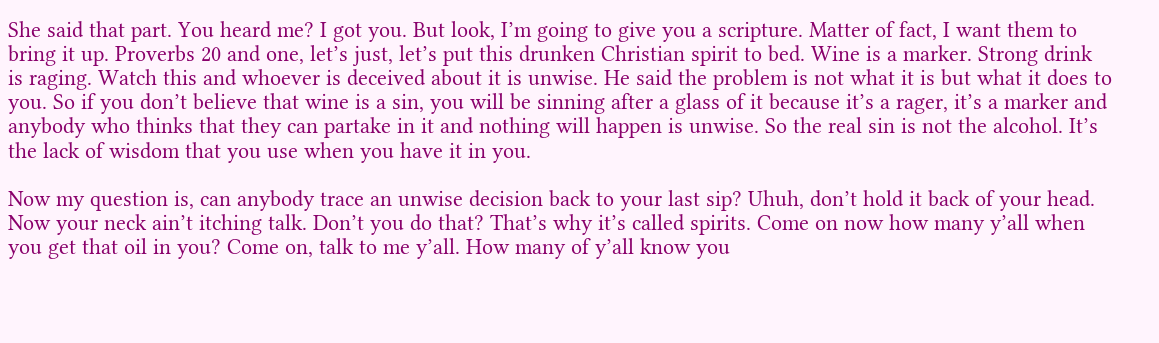She said that part. You heard me? I got you. But look, I’m going to give you a scripture. Matter of fact, I want them to bring it up. Proverbs 20 and one, let’s just, let’s put this drunken Christian spirit to bed. Wine is a marker. Strong drink is raging. Watch this and whoever is deceived about it is unwise. He said the problem is not what it is but what it does to you. So if you don’t believe that wine is a sin, you will be sinning after a glass of it because it’s a rager, it’s a marker and anybody who thinks that they can partake in it and nothing will happen is unwise. So the real sin is not the alcohol. It’s the lack of wisdom that you use when you have it in you.

Now my question is, can anybody trace an unwise decision back to your last sip? Uhuh, don’t hold it back of your head. Now your neck ain’t itching talk. Don’t you do that? That’s why it’s called spirits. Come on now how many y’all when you get that oil in you? Come on, talk to me y’all. How many of y’all know you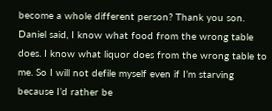become a whole different person? Thank you son. Daniel said, I know what food from the wrong table does. I know what liquor does from the wrong table to me. So I will not defile myself even if I’m starving because I’d rather be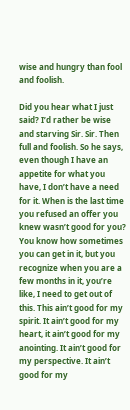wise and hungry than fool and foolish.

Did you hear what I just said? I’d rather be wise and starving Sir. Sir. Then full and foolish. So he says, even though I have an appetite for what you have, I don’t have a need for it. When is the last time you refused an offer you knew wasn’t good for you? You know how sometimes you can get in it, but you recognize when you are a few months in it, you’re like, I need to get out of this. This ain’t good for my spirit. It ain’t good for my heart, it ain’t good for my anointing. It ain’t good for my perspective. It ain’t good for my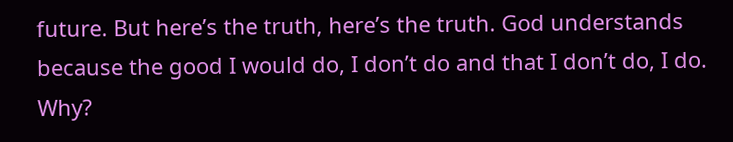future. But here’s the truth, here’s the truth. God understands because the good I would do, I don’t do and that I don’t do, I do. Why?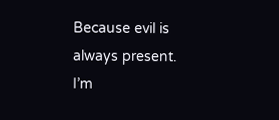Because evil is always present. I’m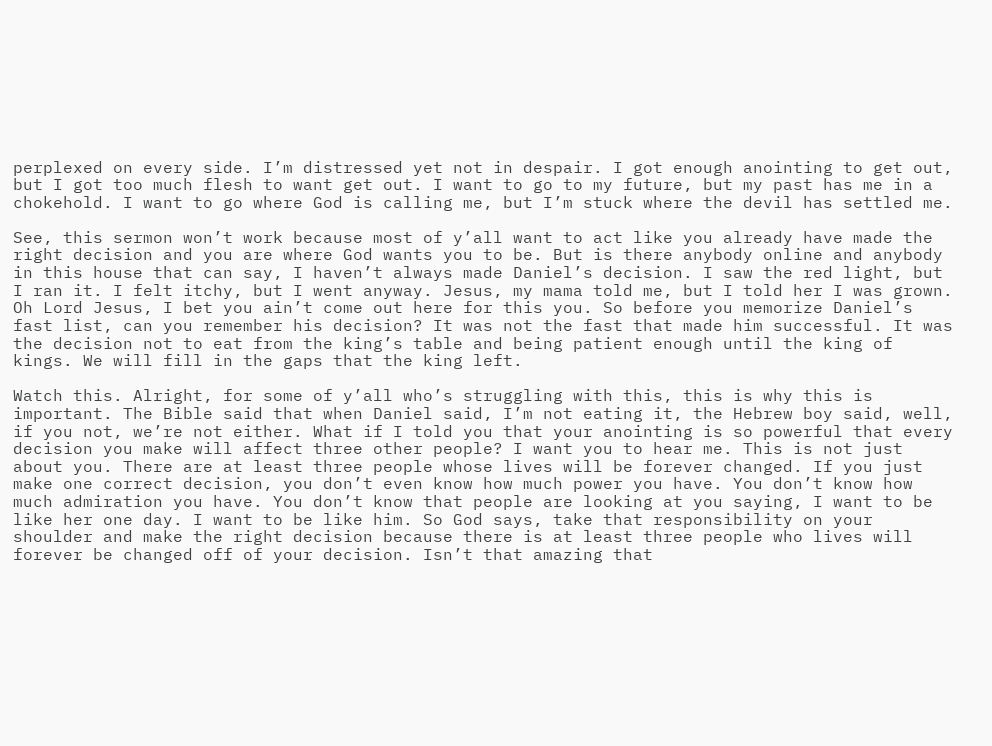perplexed on every side. I’m distressed yet not in despair. I got enough anointing to get out, but I got too much flesh to want get out. I want to go to my future, but my past has me in a chokehold. I want to go where God is calling me, but I’m stuck where the devil has settled me.

See, this sermon won’t work because most of y’all want to act like you already have made the right decision and you are where God wants you to be. But is there anybody online and anybody in this house that can say, I haven’t always made Daniel’s decision. I saw the red light, but I ran it. I felt itchy, but I went anyway. Jesus, my mama told me, but I told her I was grown. Oh Lord Jesus, I bet you ain’t come out here for this you. So before you memorize Daniel’s fast list, can you remember his decision? It was not the fast that made him successful. It was the decision not to eat from the king’s table and being patient enough until the king of kings. We will fill in the gaps that the king left.

Watch this. Alright, for some of y’all who’s struggling with this, this is why this is important. The Bible said that when Daniel said, I’m not eating it, the Hebrew boy said, well, if you not, we’re not either. What if I told you that your anointing is so powerful that every decision you make will affect three other people? I want you to hear me. This is not just about you. There are at least three people whose lives will be forever changed. If you just make one correct decision, you don’t even know how much power you have. You don’t know how much admiration you have. You don’t know that people are looking at you saying, I want to be like her one day. I want to be like him. So God says, take that responsibility on your shoulder and make the right decision because there is at least three people who lives will forever be changed off of your decision. Isn’t that amazing that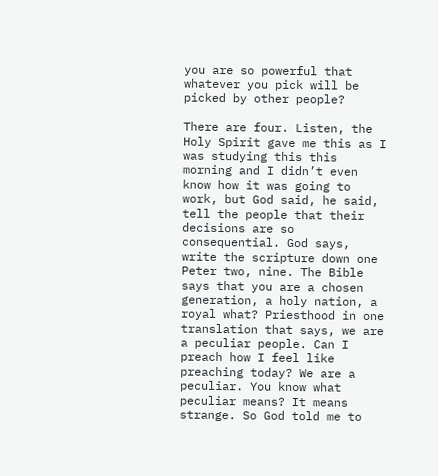you are so powerful that whatever you pick will be picked by other people?

There are four. Listen, the Holy Spirit gave me this as I was studying this this morning and I didn’t even know how it was going to work, but God said, he said, tell the people that their decisions are so consequential. God says, write the scripture down one Peter two, nine. The Bible says that you are a chosen generation, a holy nation, a royal what? Priesthood in one translation that says, we are a peculiar people. Can I preach how I feel like preaching today? We are a peculiar. You know what peculiar means? It means strange. So God told me to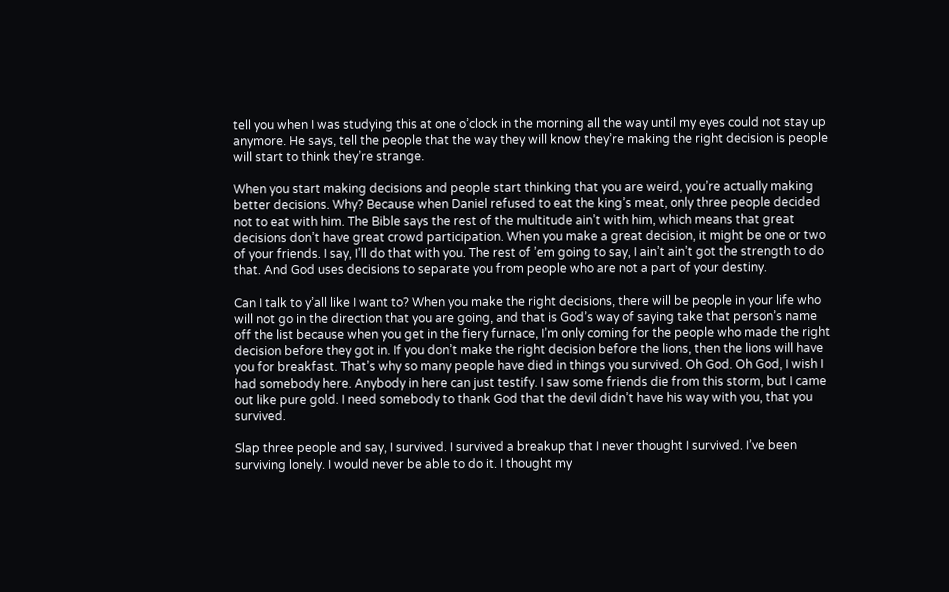tell you when I was studying this at one o’clock in the morning all the way until my eyes could not stay up anymore. He says, tell the people that the way they will know they’re making the right decision is people will start to think they’re strange.

When you start making decisions and people start thinking that you are weird, you’re actually making better decisions. Why? Because when Daniel refused to eat the king’s meat, only three people decided not to eat with him. The Bible says the rest of the multitude ain’t with him, which means that great decisions don’t have great crowd participation. When you make a great decision, it might be one or two of your friends. I say, I’ll do that with you. The rest of ’em going to say, I ain’t ain’t got the strength to do that. And God uses decisions to separate you from people who are not a part of your destiny.

Can I talk to y’all like I want to? When you make the right decisions, there will be people in your life who will not go in the direction that you are going, and that is God’s way of saying take that person’s name off the list because when you get in the fiery furnace, I’m only coming for the people who made the right decision before they got in. If you don’t make the right decision before the lions, then the lions will have you for breakfast. That’s why so many people have died in things you survived. Oh God. Oh God, I wish I had somebody here. Anybody in here can just testify. I saw some friends die from this storm, but I came out like pure gold. I need somebody to thank God that the devil didn’t have his way with you, that you survived.

Slap three people and say, I survived. I survived a breakup that I never thought I survived. I’ve been surviving lonely. I would never be able to do it. I thought my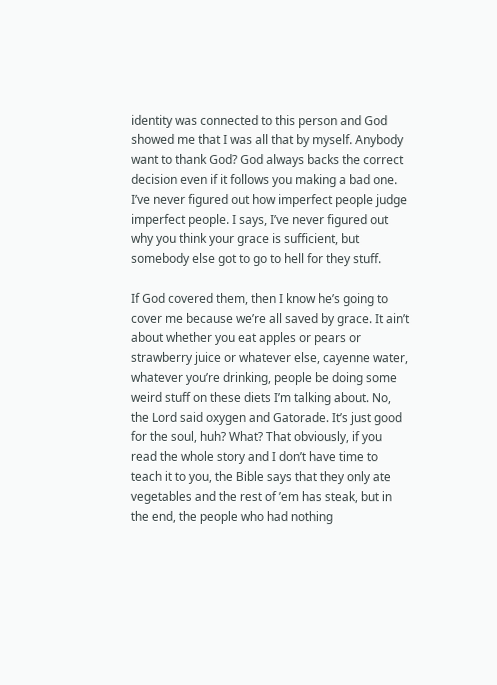identity was connected to this person and God showed me that I was all that by myself. Anybody want to thank God? God always backs the correct decision even if it follows you making a bad one. I’ve never figured out how imperfect people judge imperfect people. I says, I’ve never figured out why you think your grace is sufficient, but somebody else got to go to hell for they stuff.

If God covered them, then I know he’s going to cover me because we’re all saved by grace. It ain’t about whether you eat apples or pears or strawberry juice or whatever else, cayenne water, whatever you’re drinking, people be doing some weird stuff on these diets I’m talking about. No, the Lord said oxygen and Gatorade. It’s just good for the soul, huh? What? That obviously, if you read the whole story and I don’t have time to teach it to you, the Bible says that they only ate vegetables and the rest of ’em has steak, but in the end, the people who had nothing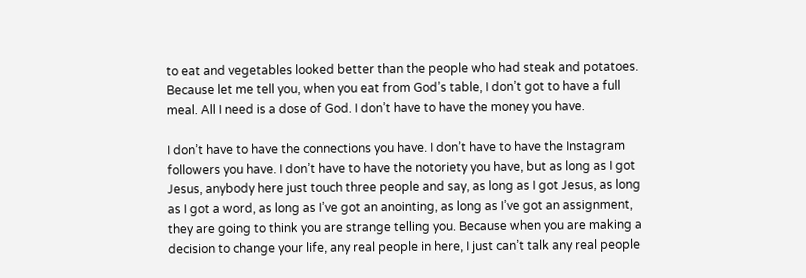to eat and vegetables looked better than the people who had steak and potatoes. Because let me tell you, when you eat from God’s table, I don’t got to have a full meal. All I need is a dose of God. I don’t have to have the money you have.

I don’t have to have the connections you have. I don’t have to have the Instagram followers you have. I don’t have to have the notoriety you have, but as long as I got Jesus, anybody here just touch three people and say, as long as I got Jesus, as long as I got a word, as long as I’ve got an anointing, as long as I’ve got an assignment, they are going to think you are strange telling you. Because when you are making a decision to change your life, any real people in here, I just can’t talk any real people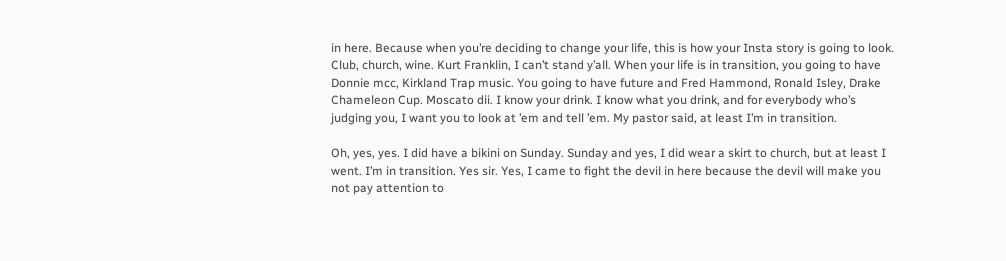in here. Because when you’re deciding to change your life, this is how your Insta story is going to look. Club, church, wine. Kurt Franklin, I can’t stand y’all. When your life is in transition, you going to have Donnie mcc, Kirkland Trap music. You going to have future and Fred Hammond, Ronald Isley, Drake Chameleon Cup. Moscato dii. I know your drink. I know what you drink, and for everybody who’s judging you, I want you to look at ’em and tell ’em. My pastor said, at least I’m in transition.

Oh, yes, yes. I did have a bikini on Sunday. Sunday and yes, I did wear a skirt to church, but at least I went. I’m in transition. Yes sir. Yes, I came to fight the devil in here because the devil will make you not pay attention to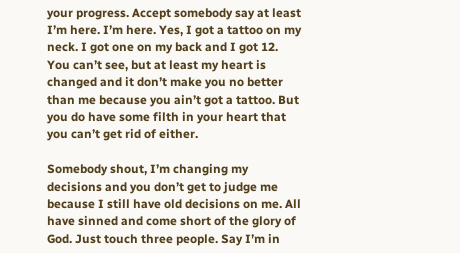your progress. Accept somebody say at least I’m here. I’m here. Yes, I got a tattoo on my neck. I got one on my back and I got 12. You can’t see, but at least my heart is changed and it don’t make you no better than me because you ain’t got a tattoo. But you do have some filth in your heart that you can’t get rid of either.

Somebody shout, I’m changing my decisions and you don’t get to judge me because I still have old decisions on me. All have sinned and come short of the glory of God. Just touch three people. Say I’m in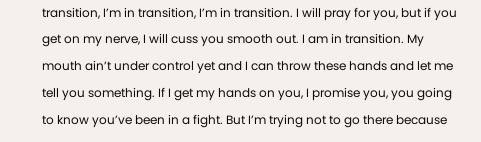transition, I’m in transition, I’m in transition. I will pray for you, but if you get on my nerve, I will cuss you smooth out. I am in transition. My mouth ain’t under control yet and I can throw these hands and let me tell you something. If I get my hands on you, I promise you, you going to know you’ve been in a fight. But I’m trying not to go there because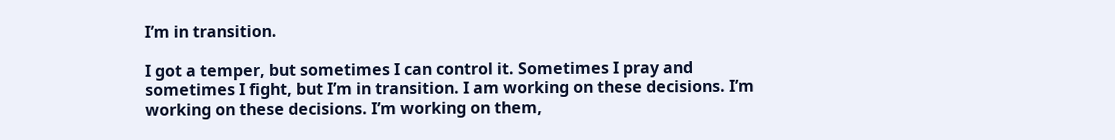I’m in transition.

I got a temper, but sometimes I can control it. Sometimes I pray and sometimes I fight, but I’m in transition. I am working on these decisions. I’m working on these decisions. I’m working on them,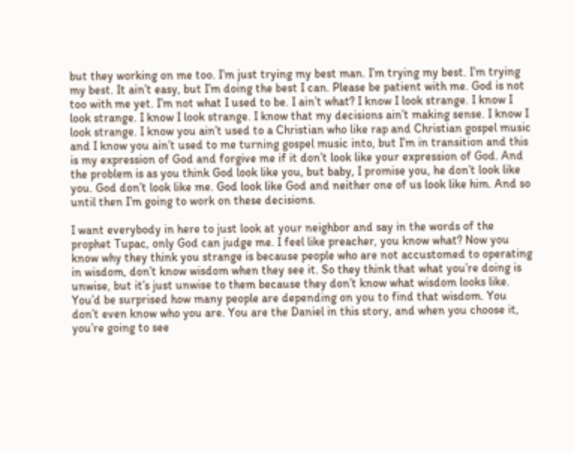but they working on me too. I’m just trying my best man. I’m trying my best. I’m trying my best. It ain’t easy, but I’m doing the best I can. Please be patient with me. God is not too with me yet. I’m not what I used to be. I ain’t what? I know I look strange. I know I look strange. I know I look strange. I know that my decisions ain’t making sense. I know I look strange. I know you ain’t used to a Christian who like rap and Christian gospel music and I know you ain’t used to me turning gospel music into, but I’m in transition and this is my expression of God and forgive me if it don’t look like your expression of God. And the problem is as you think God look like you, but baby, I promise you, he don’t look like you. God don’t look like me. God look like God and neither one of us look like him. And so until then I’m going to work on these decisions.

I want everybody in here to just look at your neighbor and say in the words of the prophet Tupac, only God can judge me. I feel like preacher, you know what? Now you know why they think you strange is because people who are not accustomed to operating in wisdom, don’t know wisdom when they see it. So they think that what you’re doing is unwise, but it’s just unwise to them because they don’t know what wisdom looks like. You’d be surprised how many people are depending on you to find that wisdom. You don’t even know who you are. You are the Daniel in this story, and when you choose it, you’re going to see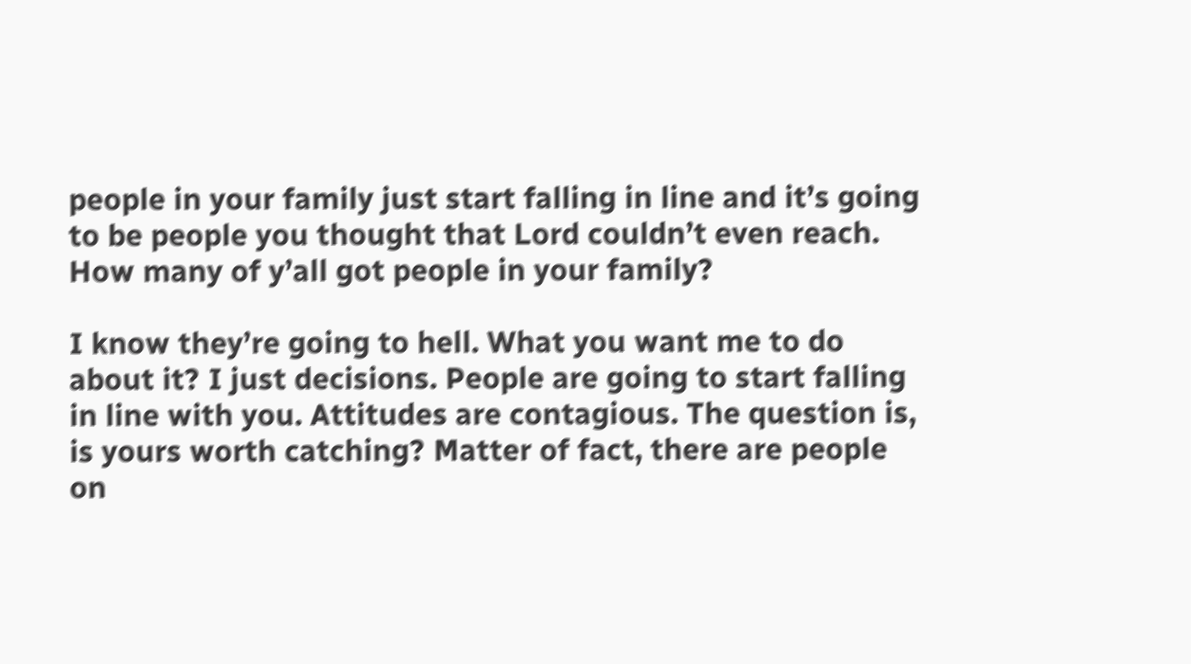people in your family just start falling in line and it’s going to be people you thought that Lord couldn’t even reach. How many of y’all got people in your family?

I know they’re going to hell. What you want me to do about it? I just decisions. People are going to start falling in line with you. Attitudes are contagious. The question is, is yours worth catching? Matter of fact, there are people on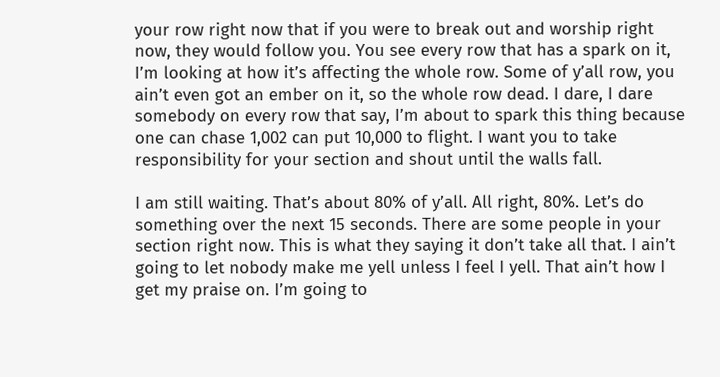your row right now that if you were to break out and worship right now, they would follow you. You see every row that has a spark on it, I’m looking at how it’s affecting the whole row. Some of y’all row, you ain’t even got an ember on it, so the whole row dead. I dare, I dare somebody on every row that say, I’m about to spark this thing because one can chase 1,002 can put 10,000 to flight. I want you to take responsibility for your section and shout until the walls fall.

I am still waiting. That’s about 80% of y’all. All right, 80%. Let’s do something over the next 15 seconds. There are some people in your section right now. This is what they saying it don’t take all that. I ain’t going to let nobody make me yell unless I feel I yell. That ain’t how I get my praise on. I’m going to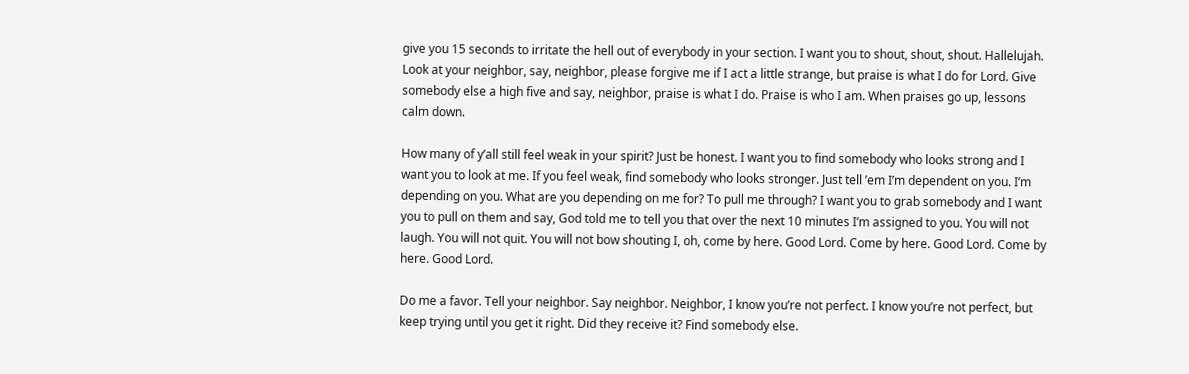give you 15 seconds to irritate the hell out of everybody in your section. I want you to shout, shout, shout. Hallelujah. Look at your neighbor, say, neighbor, please forgive me if I act a little strange, but praise is what I do for Lord. Give somebody else a high five and say, neighbor, praise is what I do. Praise is who I am. When praises go up, lessons calm down.

How many of y’all still feel weak in your spirit? Just be honest. I want you to find somebody who looks strong and I want you to look at me. If you feel weak, find somebody who looks stronger. Just tell ’em I’m dependent on you. I’m depending on you. What are you depending on me for? To pull me through? I want you to grab somebody and I want you to pull on them and say, God told me to tell you that over the next 10 minutes I’m assigned to you. You will not laugh. You will not quit. You will not bow shouting I, oh, come by here. Good Lord. Come by here. Good Lord. Come by here. Good Lord.

Do me a favor. Tell your neighbor. Say neighbor. Neighbor, I know you’re not perfect. I know you’re not perfect, but keep trying until you get it right. Did they receive it? Find somebody else.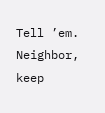Tell ’em. Neighbor, keep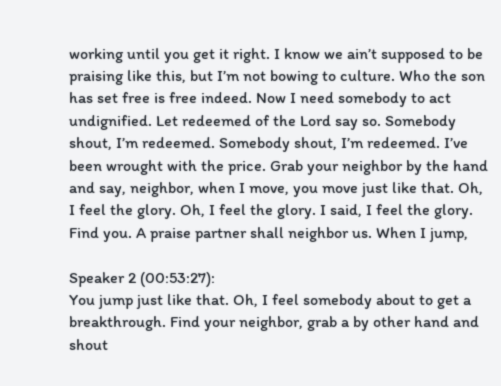working until you get it right. I know we ain’t supposed to be praising like this, but I’m not bowing to culture. Who the son has set free is free indeed. Now I need somebody to act undignified. Let redeemed of the Lord say so. Somebody shout, I’m redeemed. Somebody shout, I’m redeemed. I’ve been wrought with the price. Grab your neighbor by the hand and say, neighbor, when I move, you move just like that. Oh, I feel the glory. Oh, I feel the glory. I said, I feel the glory. Find you. A praise partner shall neighbor us. When I jump,

Speaker 2 (00:53:27):
You jump just like that. Oh, I feel somebody about to get a breakthrough. Find your neighbor, grab a by other hand and shout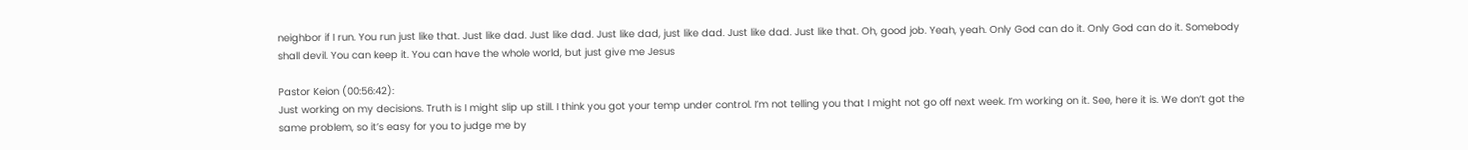neighbor if I run. You run just like that. Just like dad. Just like dad. Just like dad, just like dad. Just like dad. Just like that. Oh, good job. Yeah, yeah. Only God can do it. Only God can do it. Somebody shall devil. You can keep it. You can have the whole world, but just give me Jesus

Pastor Keion (00:56:42):
Just working on my decisions. Truth is I might slip up still. I think you got your temp under control. I’m not telling you that I might not go off next week. I’m working on it. See, here it is. We don’t got the same problem, so it’s easy for you to judge me by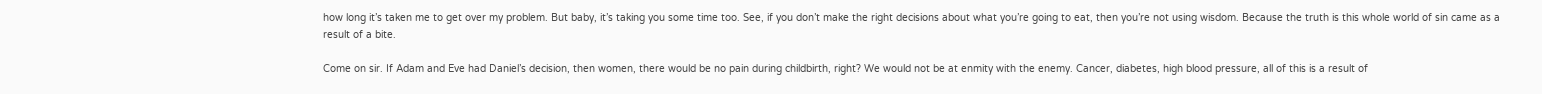how long it’s taken me to get over my problem. But baby, it’s taking you some time too. See, if you don’t make the right decisions about what you’re going to eat, then you’re not using wisdom. Because the truth is this whole world of sin came as a result of a bite.

Come on sir. If Adam and Eve had Daniel’s decision, then women, there would be no pain during childbirth, right? We would not be at enmity with the enemy. Cancer, diabetes, high blood pressure, all of this is a result of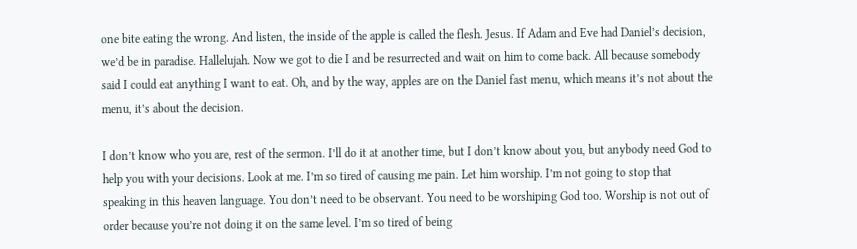one bite eating the wrong. And listen, the inside of the apple is called the flesh. Jesus. If Adam and Eve had Daniel’s decision, we’d be in paradise. Hallelujah. Now we got to die I and be resurrected and wait on him to come back. All because somebody said I could eat anything I want to eat. Oh, and by the way, apples are on the Daniel fast menu, which means it’s not about the menu, it’s about the decision.

I don’t know who you are, rest of the sermon. I’ll do it at another time, but I don’t know about you, but anybody need God to help you with your decisions. Look at me. I’m so tired of causing me pain. Let him worship. I’m not going to stop that speaking in this heaven language. You don’t need to be observant. You need to be worshiping God too. Worship is not out of order because you’re not doing it on the same level. I’m so tired of being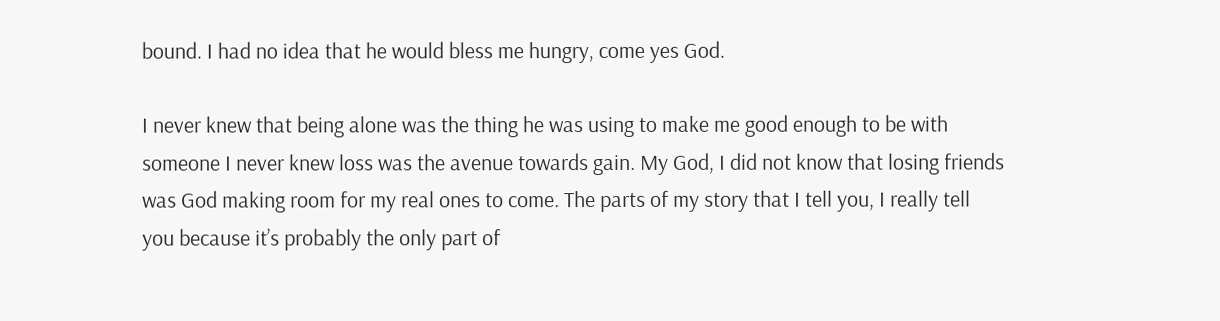bound. I had no idea that he would bless me hungry, come yes God.

I never knew that being alone was the thing he was using to make me good enough to be with someone I never knew loss was the avenue towards gain. My God, I did not know that losing friends was God making room for my real ones to come. The parts of my story that I tell you, I really tell you because it’s probably the only part of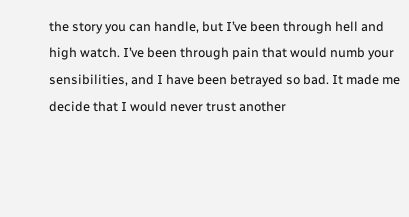the story you can handle, but I’ve been through hell and high watch. I’ve been through pain that would numb your sensibilities, and I have been betrayed so bad. It made me decide that I would never trust another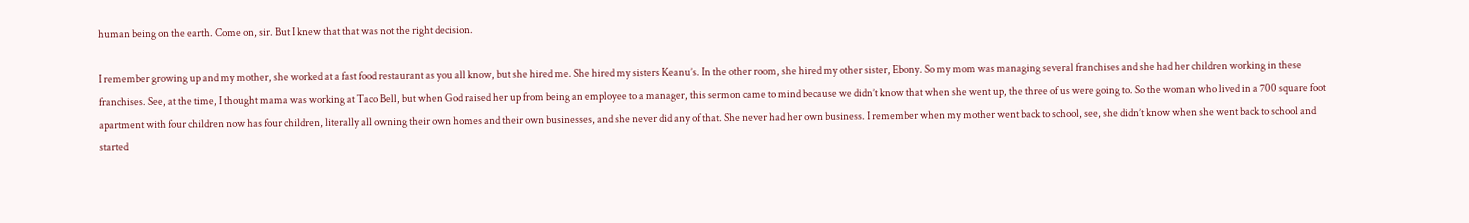human being on the earth. Come on, sir. But I knew that that was not the right decision.

I remember growing up and my mother, she worked at a fast food restaurant as you all know, but she hired me. She hired my sisters Keanu’s. In the other room, she hired my other sister, Ebony. So my mom was managing several franchises and she had her children working in these franchises. See, at the time, I thought mama was working at Taco Bell, but when God raised her up from being an employee to a manager, this sermon came to mind because we didn’t know that when she went up, the three of us were going to. So the woman who lived in a 700 square foot apartment with four children now has four children, literally all owning their own homes and their own businesses, and she never did any of that. She never had her own business. I remember when my mother went back to school, see, she didn’t know when she went back to school and started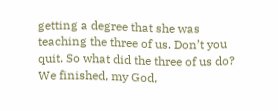getting a degree that she was teaching the three of us. Don’t you quit. So what did the three of us do? We finished, my God,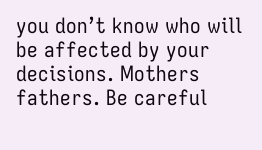you don’t know who will be affected by your decisions. Mothers fathers. Be careful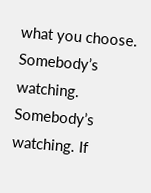what you choose. Somebody’s watching. Somebody’s watching. If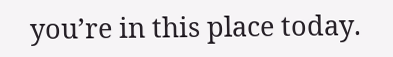you’re in this place today.